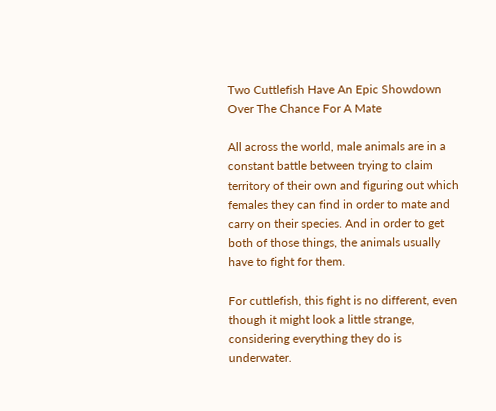Two Cuttlefish Have An Epic Showdown Over The Chance For A Mate

All across the world, male animals are in a constant battle between trying to claim territory of their own and figuring out which females they can find in order to mate and carry on their species. And in order to get both of those things, the animals usually have to fight for them.

For cuttlefish, this fight is no different, even though it might look a little strange, considering everything they do is underwater.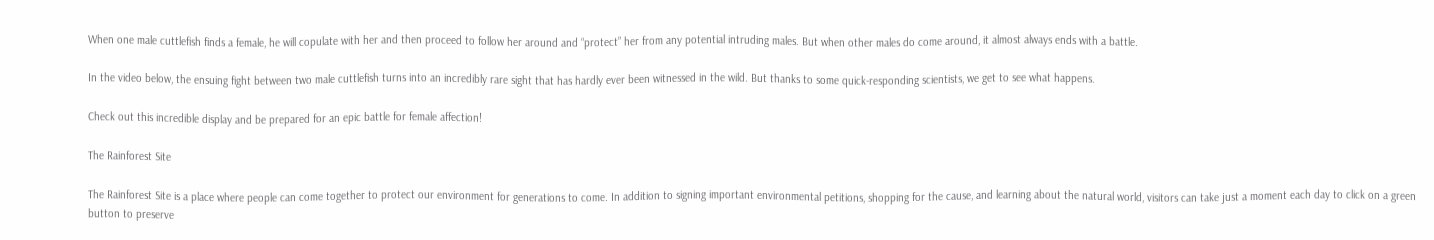When one male cuttlefish finds a female, he will copulate with her and then proceed to follow her around and “protect” her from any potential intruding males. But when other males do come around, it almost always ends with a battle.

In the video below, the ensuing fight between two male cuttlefish turns into an incredibly rare sight that has hardly ever been witnessed in the wild. But thanks to some quick-responding scientists, we get to see what happens.

Check out this incredible display and be prepared for an epic battle for female affection!

The Rainforest Site

The Rainforest Site is a place where people can come together to protect our environment for generations to come. In addition to signing important environmental petitions, shopping for the cause, and learning about the natural world, visitors can take just a moment each day to click on a green button to preserve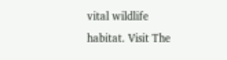vital wildlife habitat. Visit The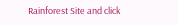Rainforest Site and click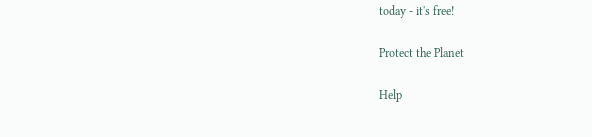today - it's free!

Protect the Planet

Help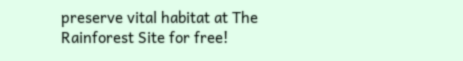preserve vital habitat at The Rainforest Site for free!